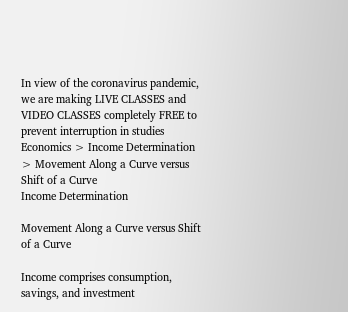In view of the coronavirus pandemic, we are making LIVE CLASSES and VIDEO CLASSES completely FREE to prevent interruption in studies
Economics > Income Determination > Movement Along a Curve versus Shift of a Curve
Income Determination

Movement Along a Curve versus Shift of a Curve

Income comprises consumption, savings, and investment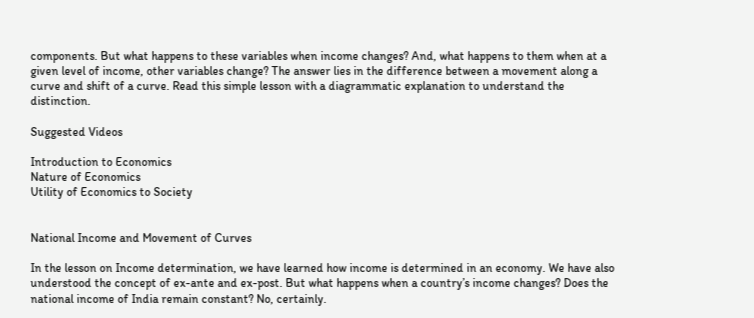components. But what happens to these variables when income changes? And, what happens to them when at a given level of income, other variables change? The answer lies in the difference between a movement along a curve and shift of a curve. Read this simple lesson with a diagrammatic explanation to understand the distinction.

Suggested Videos

Introduction to Economics
Nature of Economics
Utility of Economics to Society


National Income and Movement of Curves

In the lesson on Income determination, we have learned how income is determined in an economy. We have also understood the concept of ex-ante and ex-post. But what happens when a country’s income changes? Does the national income of India remain constant? No, certainly.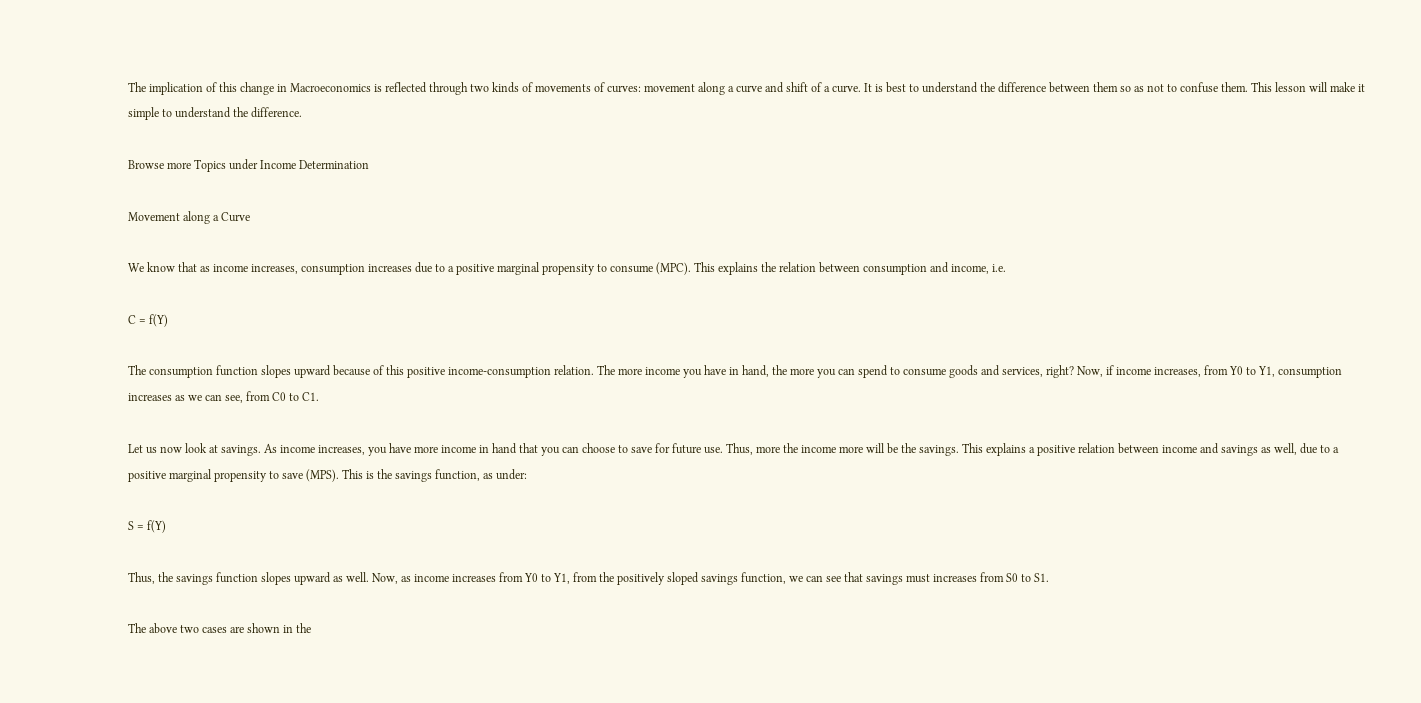The implication of this change in Macroeconomics is reflected through two kinds of movements of curves: movement along a curve and shift of a curve. It is best to understand the difference between them so as not to confuse them. This lesson will make it simple to understand the difference.

Browse more Topics under Income Determination

Movement along a Curve

We know that as income increases, consumption increases due to a positive marginal propensity to consume (MPC). This explains the relation between consumption and income, i.e.

C = f(Y)

The consumption function slopes upward because of this positive income-consumption relation. The more income you have in hand, the more you can spend to consume goods and services, right? Now, if income increases, from Y0 to Y1, consumption increases as we can see, from C0 to C1.

Let us now look at savings. As income increases, you have more income in hand that you can choose to save for future use. Thus, more the income more will be the savings. This explains a positive relation between income and savings as well, due to a positive marginal propensity to save (MPS). This is the savings function, as under:

S = f(Y)

Thus, the savings function slopes upward as well. Now, as income increases from Y0 to Y1, from the positively sloped savings function, we can see that savings must increases from S0 to S1.

The above two cases are shown in the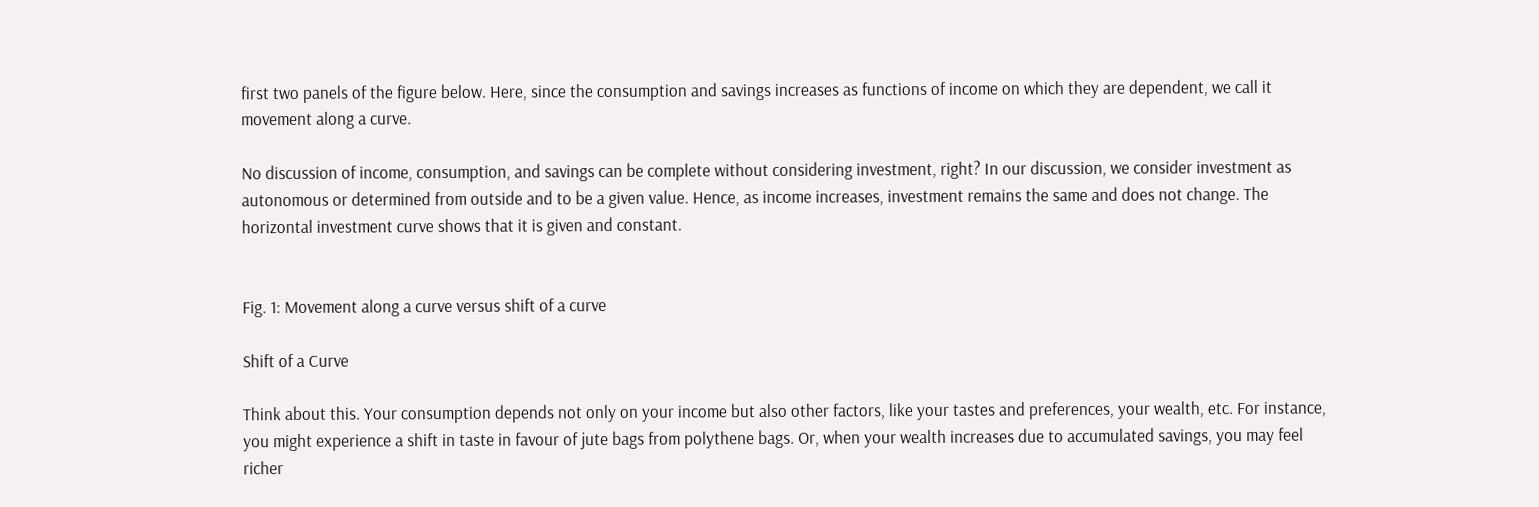first two panels of the figure below. Here, since the consumption and savings increases as functions of income on which they are dependent, we call it movement along a curve.

No discussion of income, consumption, and savings can be complete without considering investment, right? In our discussion, we consider investment as autonomous or determined from outside and to be a given value. Hence, as income increases, investment remains the same and does not change. The horizontal investment curve shows that it is given and constant.


Fig. 1: Movement along a curve versus shift of a curve

Shift of a Curve

Think about this. Your consumption depends not only on your income but also other factors, like your tastes and preferences, your wealth, etc. For instance, you might experience a shift in taste in favour of jute bags from polythene bags. Or, when your wealth increases due to accumulated savings, you may feel richer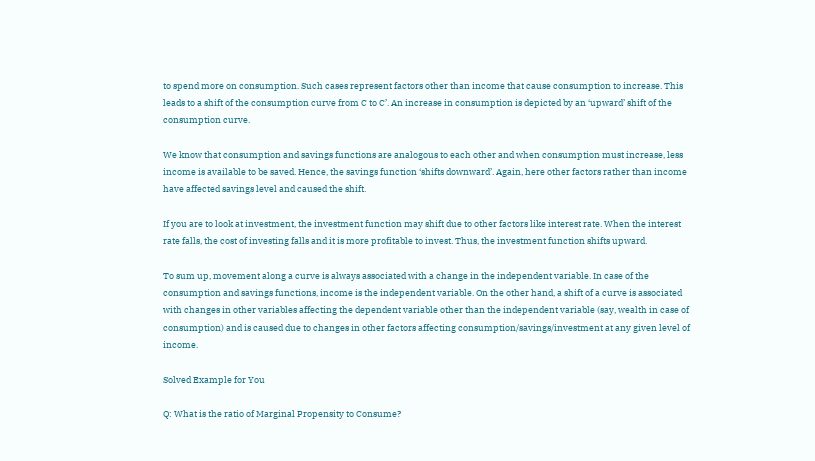to spend more on consumption. Such cases represent factors other than income that cause consumption to increase. This leads to a shift of the consumption curve from C to C’. An increase in consumption is depicted by an ‘upward’ shift of the consumption curve.

We know that consumption and savings functions are analogous to each other and when consumption must increase, less income is available to be saved. Hence, the savings function ‘shifts downward’. Again, here other factors rather than income have affected savings level and caused the shift.

If you are to look at investment, the investment function may shift due to other factors like interest rate. When the interest rate falls, the cost of investing falls and it is more profitable to invest. Thus, the investment function shifts upward.

To sum up, movement along a curve is always associated with a change in the independent variable. In case of the consumption and savings functions, income is the independent variable. On the other hand, a shift of a curve is associated with changes in other variables affecting the dependent variable other than the independent variable (say, wealth in case of consumption) and is caused due to changes in other factors affecting consumption/savings/investment at any given level of income.

Solved Example for You

Q: What is the ratio of Marginal Propensity to Consume?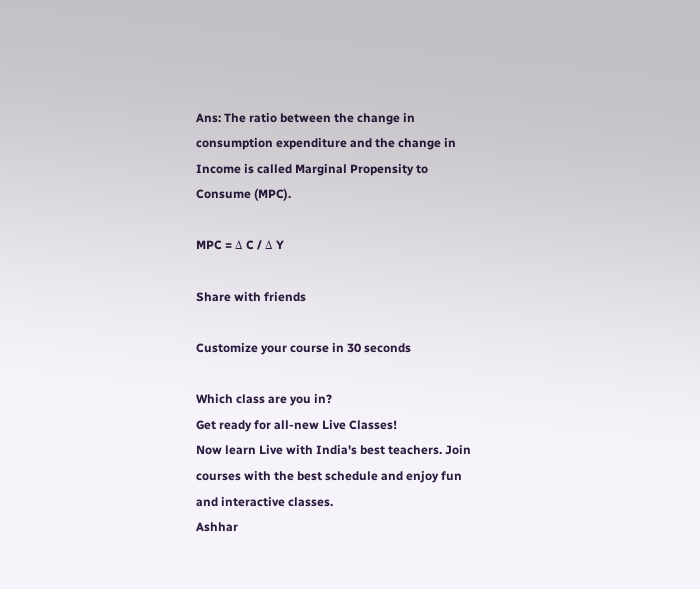Ans: The ratio between the change in consumption expenditure and the change in Income is called Marginal Propensity to Consume (MPC).

MPC = Δ C / Δ Y

Share with friends

Customize your course in 30 seconds

Which class are you in?
Get ready for all-new Live Classes!
Now learn Live with India's best teachers. Join courses with the best schedule and enjoy fun and interactive classes.
Ashhar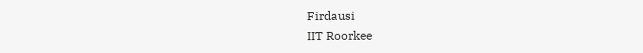Firdausi
IIT Roorkee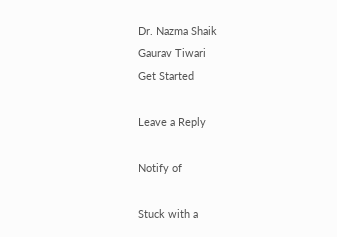Dr. Nazma Shaik
Gaurav Tiwari
Get Started

Leave a Reply

Notify of

Stuck with a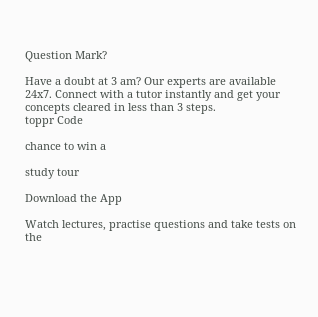Question Mark?

Have a doubt at 3 am? Our experts are available 24x7. Connect with a tutor instantly and get your concepts cleared in less than 3 steps.
toppr Code

chance to win a

study tour

Download the App

Watch lectures, practise questions and take tests on the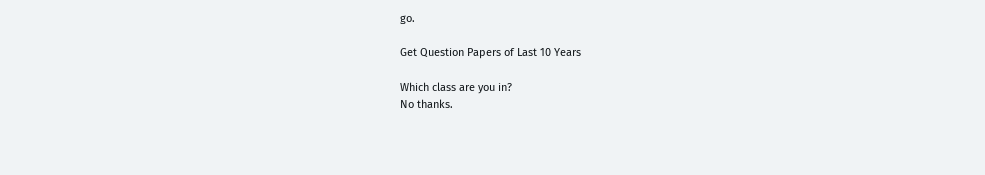go.

Get Question Papers of Last 10 Years

Which class are you in?
No thanks.